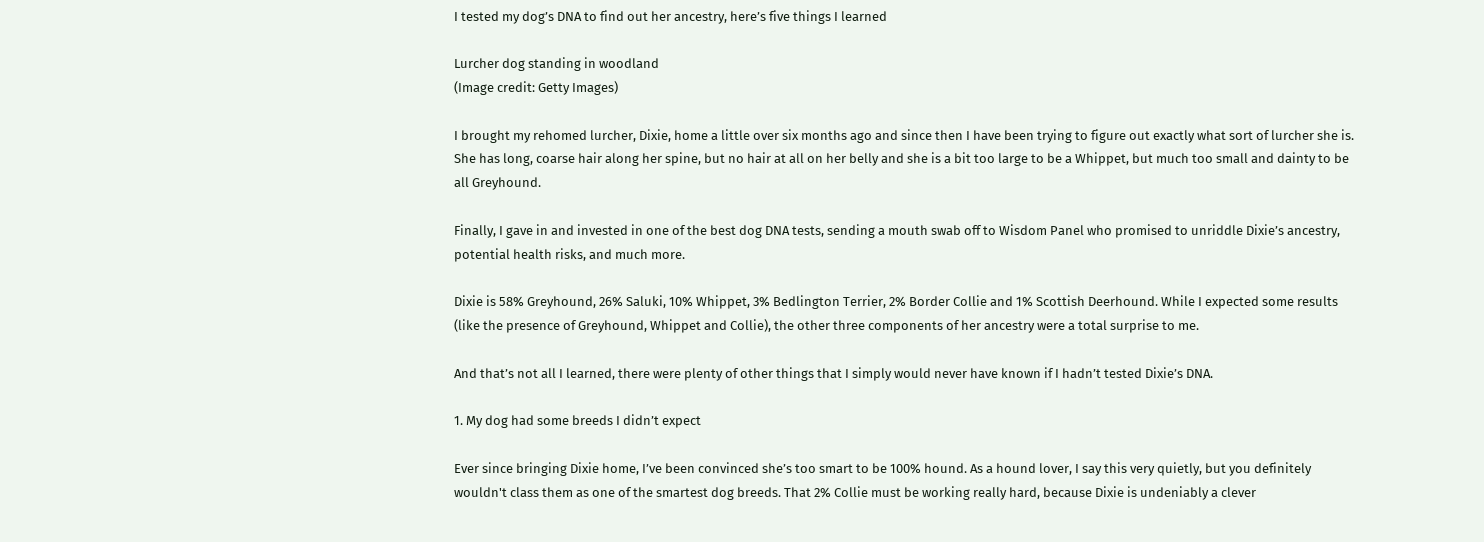I tested my dog’s DNA to find out her ancestry, here’s five things I learned

Lurcher dog standing in woodland
(Image credit: Getty Images)

I brought my rehomed lurcher, Dixie, home a little over six months ago and since then I have been trying to figure out exactly what sort of lurcher she is. She has long, coarse hair along her spine, but no hair at all on her belly and she is a bit too large to be a Whippet, but much too small and dainty to be all Greyhound.

Finally, I gave in and invested in one of the best dog DNA tests, sending a mouth swab off to Wisdom Panel who promised to unriddle Dixie’s ancestry, potential health risks, and much more.

Dixie is 58% Greyhound, 26% Saluki, 10% Whippet, 3% Bedlington Terrier, 2% Border Collie and 1% Scottish Deerhound. While I expected some results (like the presence of Greyhound, Whippet and Collie), the other three components of her ancestry were a total surprise to me.

And that’s not all I learned, there were plenty of other things that I simply would never have known if I hadn’t tested Dixie’s DNA.

1. My dog had some breeds I didn’t expect

Ever since bringing Dixie home, I’ve been convinced she’s too smart to be 100% hound. As a hound lover, I say this very quietly, but you definitely wouldn't class them as one of the smartest dog breeds. That 2% Collie must be working really hard, because Dixie is undeniably a clever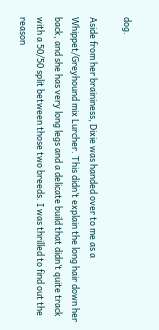dog.

Aside from her braininess, Dixie was handed over to me as a Whippet/Greyhound mix Lurcher. This didn’t explain the long hair down her back, and she has very long legs and a delicate build that didn’t quite track with a 50/50 split between those two breeds. I was thrilled to find out the reason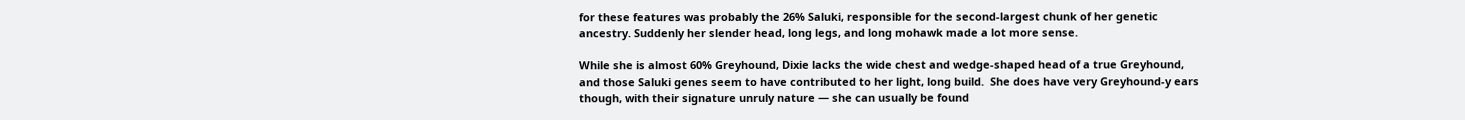for these features was probably the 26% Saluki, responsible for the second-largest chunk of her genetic ancestry. Suddenly her slender head, long legs, and long mohawk made a lot more sense.

While she is almost 60% Greyhound, Dixie lacks the wide chest and wedge-shaped head of a true Greyhound, and those Saluki genes seem to have contributed to her light, long build.  She does have very Greyhound-y ears though, with their signature unruly nature — she can usually be found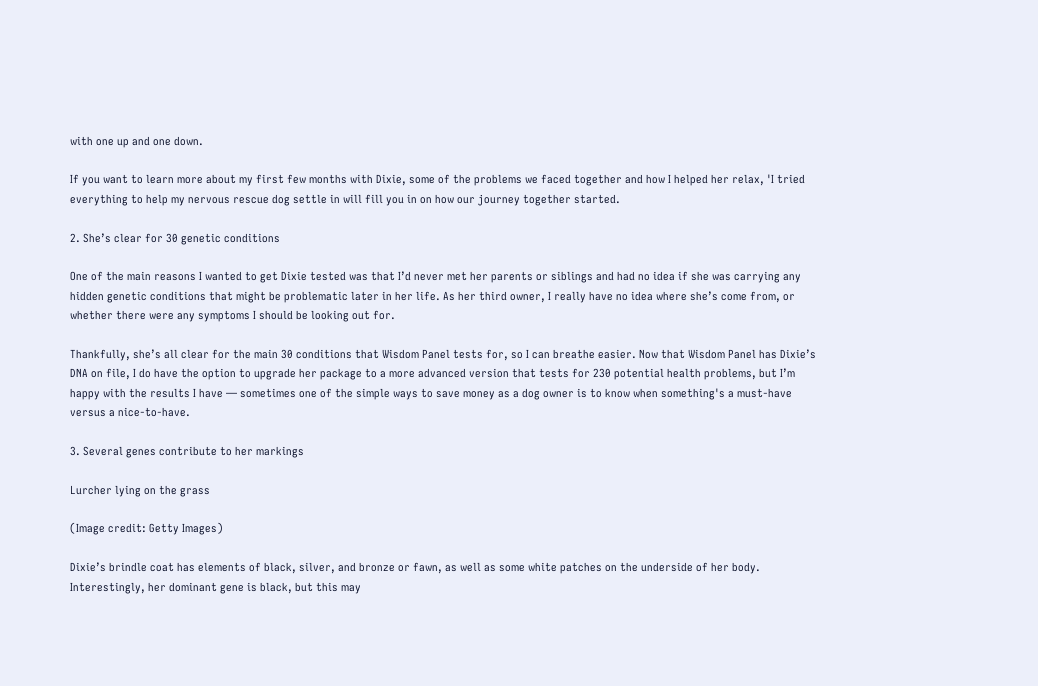with one up and one down.

If you want to learn more about my first few months with Dixie, some of the problems we faced together and how I helped her relax, 'I tried everything to help my nervous rescue dog settle in will fill you in on how our journey together started.

2. She’s clear for 30 genetic conditions

One of the main reasons I wanted to get Dixie tested was that I’d never met her parents or siblings and had no idea if she was carrying any hidden genetic conditions that might be problematic later in her life. As her third owner, I really have no idea where she’s come from, or whether there were any symptoms I should be looking out for.

Thankfully, she’s all clear for the main 30 conditions that Wisdom Panel tests for, so I can breathe easier. Now that Wisdom Panel has Dixie’s DNA on file, I do have the option to upgrade her package to a more advanced version that tests for 230 potential health problems, but I’m happy with the results I have — sometimes one of the simple ways to save money as a dog owner is to know when something's a must-have versus a nice-to-have.

3. Several genes contribute to her markings

Lurcher lying on the grass

(Image credit: Getty Images)

Dixie’s brindle coat has elements of black, silver, and bronze or fawn, as well as some white patches on the underside of her body. Interestingly, her dominant gene is black, but this may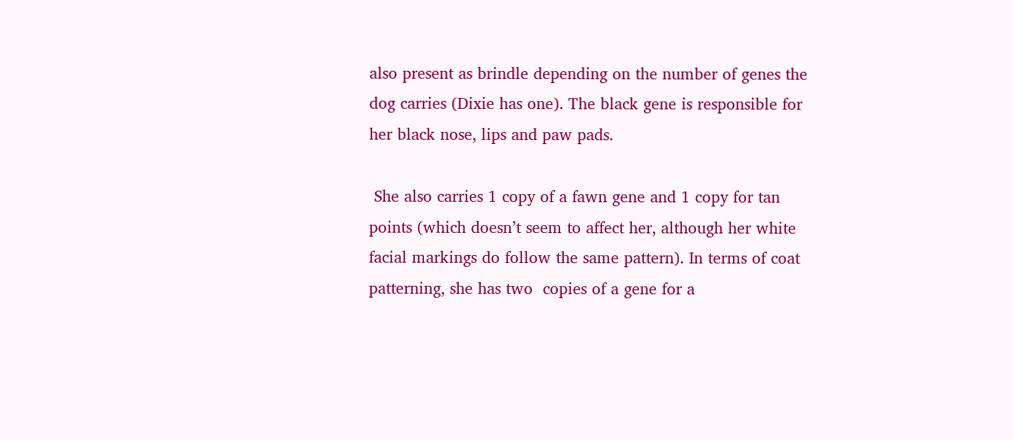also present as brindle depending on the number of genes the dog carries (Dixie has one). The black gene is responsible for her black nose, lips and paw pads.

 She also carries 1 copy of a fawn gene and 1 copy for tan points (which doesn’t seem to affect her, although her white facial markings do follow the same pattern). In terms of coat patterning, she has two  copies of a gene for a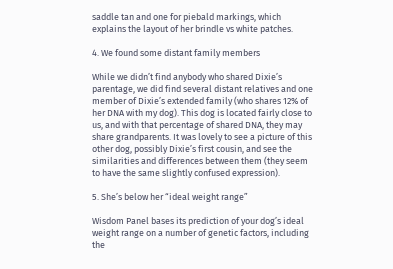saddle tan and one for piebald markings, which explains the layout of her brindle vs white patches.

4. We found some distant family members

While we didn’t find anybody who shared Dixie’s parentage, we did find several distant relatives and one  member of Dixie’s extended family (who shares 12% of her DNA with my dog). This dog is located fairly close to us, and with that percentage of shared DNA, they may share grandparents. It was lovely to see a picture of this other dog, possibly Dixie’s first cousin, and see the similarities and differences between them (they seem to have the same slightly confused expression).

5. She’s below her “ideal weight range”

Wisdom Panel bases its prediction of your dog’s ideal weight range on a number of genetic factors, including the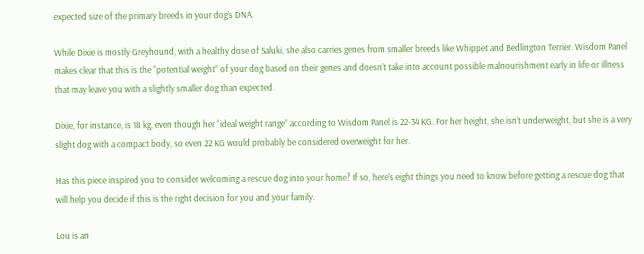expected size of the primary breeds in your dog’s DNA.

While Dixie is mostly Greyhound, with a healthy dose of Saluki, she also carries genes from smaller breeds like Whippet and Bedlington Terrier. Wisdom Panel makes clear that this is the “potential weight” of your dog based on their genes and doesn’t take into account possible malnourishment early in life or illness that may leave you with a slightly smaller dog than expected.

Dixie, for instance, is 18 kg, even though her “ideal weight range” according to Wisdom Panel is 22-34 KG. For her height, she isn’t underweight, but she is a very slight dog with a compact body, so even 22 KG would probably be considered overweight for her.

Has this piece inspired you to consider welcoming a rescue dog into your home? If so, here's eight things you need to know before getting a rescue dog that will help you decide if this is the right decision for you and your family.

Lou is an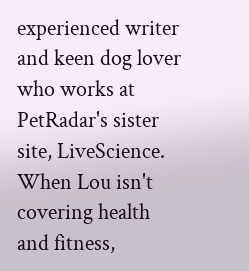experienced writer and keen dog lover who works at PetRadar's sister site, LiveScience. When Lou isn't covering health and fitness,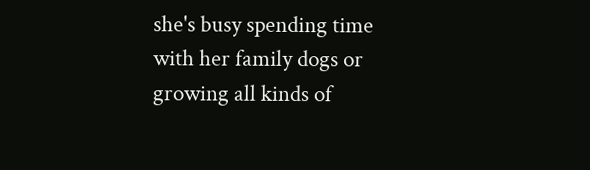she's busy spending time with her family dogs or growing all kinds of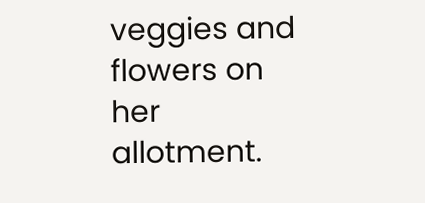veggies and flowers on her allotment.